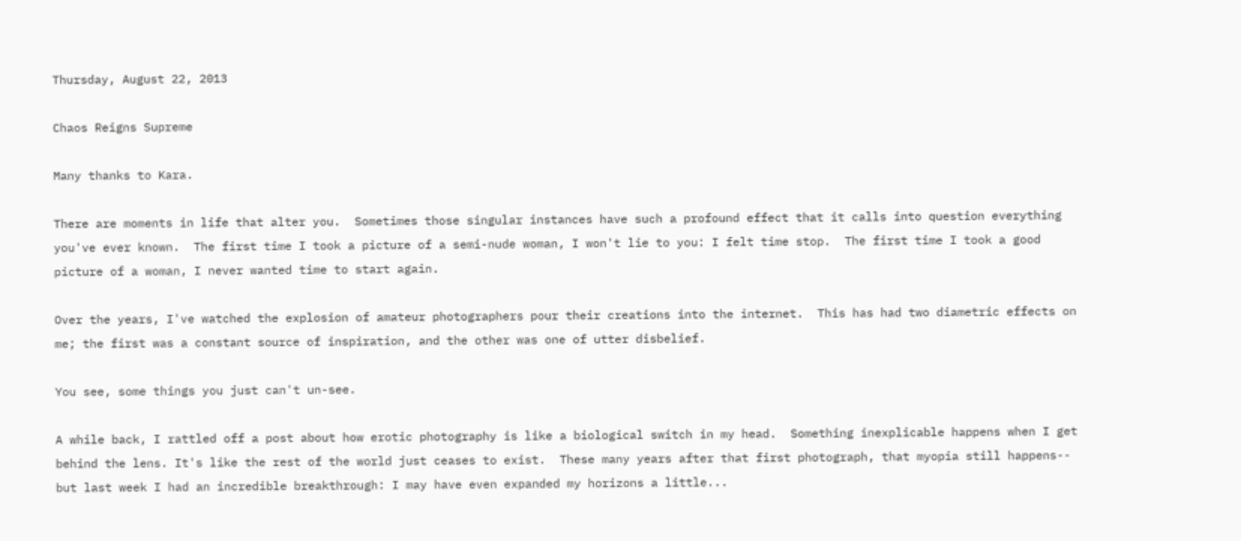Thursday, August 22, 2013

Chaos Reigns Supreme

Many thanks to Kara.

There are moments in life that alter you.  Sometimes those singular instances have such a profound effect that it calls into question everything you've ever known.  The first time I took a picture of a semi-nude woman, I won't lie to you: I felt time stop.  The first time I took a good picture of a woman, I never wanted time to start again.

Over the years, I've watched the explosion of amateur photographers pour their creations into the internet.  This has had two diametric effects on me; the first was a constant source of inspiration, and the other was one of utter disbelief.

You see, some things you just can't un-see.

A while back, I rattled off a post about how erotic photography is like a biological switch in my head.  Something inexplicable happens when I get behind the lens. It's like the rest of the world just ceases to exist.  These many years after that first photograph, that myopia still happens-- but last week I had an incredible breakthrough: I may have even expanded my horizons a little...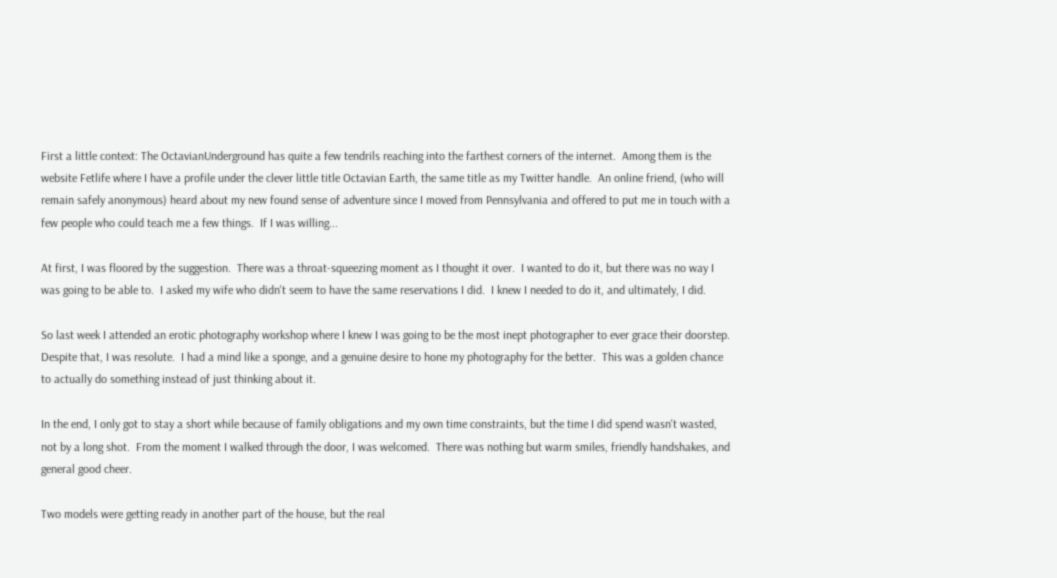First a little context: The OctavianUnderground has quite a few tendrils reaching into the farthest corners of the internet.  Among them is the website Fetlife where I have a profile under the clever little title Octavian Earth, the same title as my Twitter handle.  An online friend, (who will remain safely anonymous) heard about my new found sense of adventure since I moved from Pennsylvania and offered to put me in touch with a few people who could teach me a few things.  If I was willing...

At first, I was floored by the suggestion.  There was a throat-squeezing moment as I thought it over.  I wanted to do it, but there was no way I was going to be able to.  I asked my wife who didn't seem to have the same reservations I did.  I knew I needed to do it, and ultimately, I did.

So last week I attended an erotic photography workshop where I knew I was going to be the most inept photographer to ever grace their doorstep.  Despite that, I was resolute.  I had a mind like a sponge, and a genuine desire to hone my photography for the better.  This was a golden chance to actually do something instead of just thinking about it.

In the end, I only got to stay a short while because of family obligations and my own time constraints, but the time I did spend wasn't wasted, not by a long shot.  From the moment I walked through the door, I was welcomed.  There was nothing but warm smiles, friendly handshakes, and general good cheer.

Two models were getting ready in another part of the house, but the real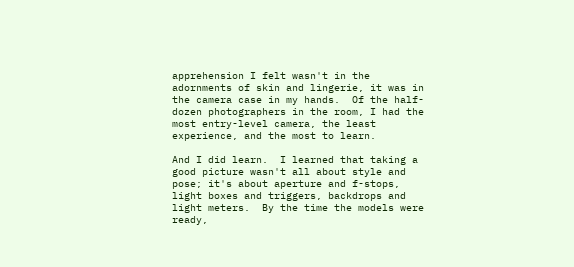apprehension I felt wasn't in the adornments of skin and lingerie, it was in the camera case in my hands.  Of the half-dozen photographers in the room, I had the most entry-level camera, the least experience, and the most to learn.

And I did learn.  I learned that taking a good picture wasn't all about style and pose; it's about aperture and f-stops, light boxes and triggers, backdrops and light meters.  By the time the models were ready,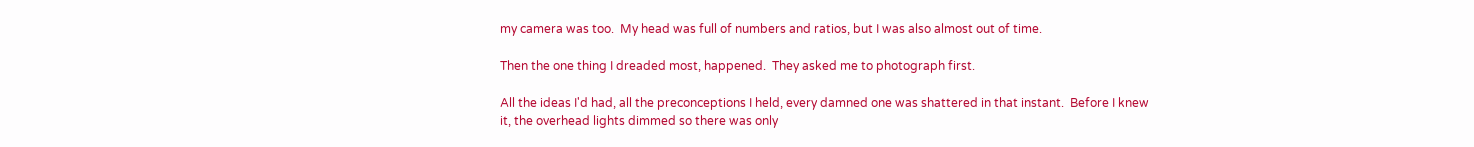my camera was too.  My head was full of numbers and ratios, but I was also almost out of time.

Then the one thing I dreaded most, happened.  They asked me to photograph first.

All the ideas I'd had, all the preconceptions I held, every damned one was shattered in that instant.  Before I knew it, the overhead lights dimmed so there was only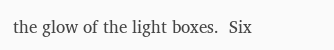the glow of the light boxes.  Six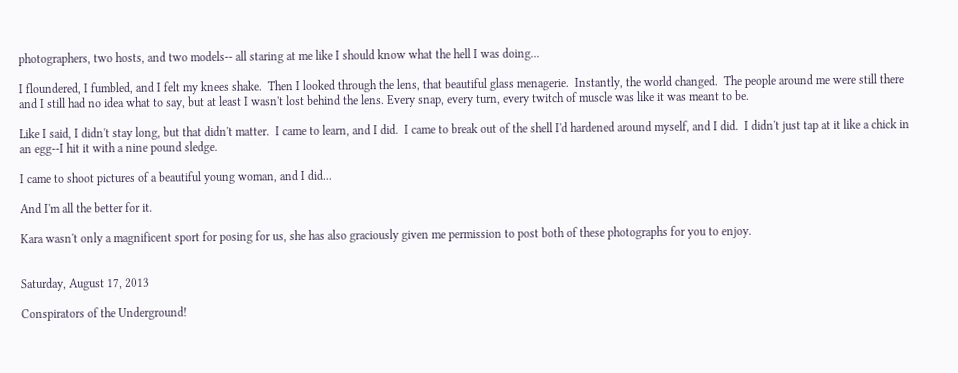photographers, two hosts, and two models-- all staring at me like I should know what the hell I was doing...

I floundered, I fumbled, and I felt my knees shake.  Then I looked through the lens, that beautiful glass menagerie.  Instantly, the world changed.  The people around me were still there and I still had no idea what to say, but at least I wasn't lost behind the lens. Every snap, every turn, every twitch of muscle was like it was meant to be.

Like I said, I didn't stay long, but that didn't matter.  I came to learn, and I did.  I came to break out of the shell I'd hardened around myself, and I did.  I didn't just tap at it like a chick in an egg--I hit it with a nine pound sledge.

I came to shoot pictures of a beautiful young woman, and I did...

And I'm all the better for it.

Kara wasn't only a magnificent sport for posing for us, she has also graciously given me permission to post both of these photographs for you to enjoy.


Saturday, August 17, 2013

Conspirators of the Underground!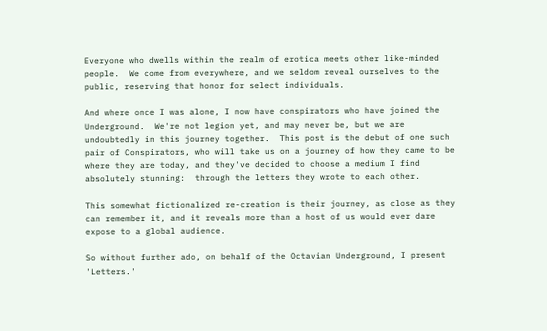Everyone who dwells within the realm of erotica meets other like-minded people.  We come from everywhere, and we seldom reveal ourselves to the public, reserving that honor for select individuals.

And where once I was alone, I now have conspirators who have joined the Underground.  We're not legion yet, and may never be, but we are undoubtedly in this journey together.  This post is the debut of one such pair of Conspirators, who will take us on a journey of how they came to be where they are today, and they've decided to choose a medium I find absolutely stunning:  through the letters they wrote to each other.

This somewhat fictionalized re-creation is their journey, as close as they can remember it, and it reveals more than a host of us would ever dare expose to a global audience.

So without further ado, on behalf of the Octavian Underground, I present 'Letters.'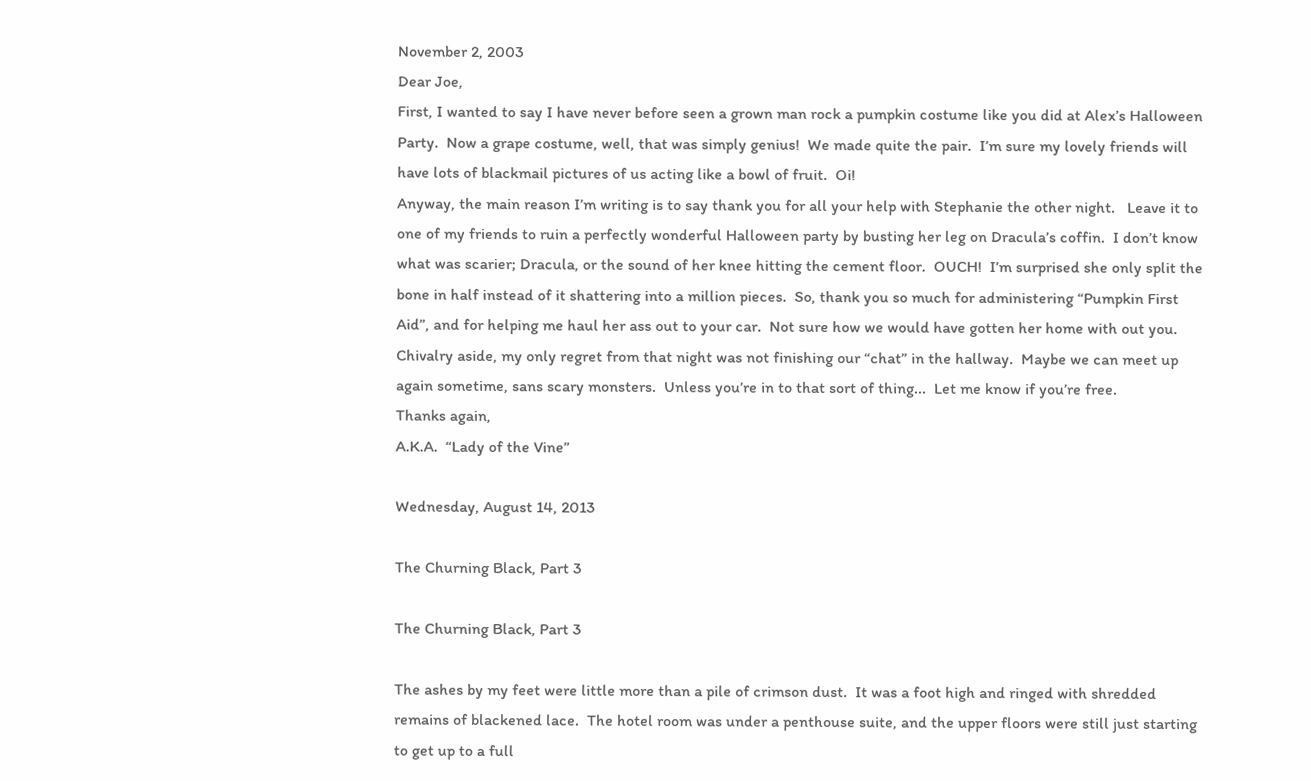November 2, 2003
Dear Joe,
First, I wanted to say I have never before seen a grown man rock a pumpkin costume like you did at Alex’s Halloween Party.  Now a grape costume, well, that was simply genius!  We made quite the pair.  I’m sure my lovely friends will have lots of blackmail pictures of us acting like a bowl of fruit.  Oi!
Anyway, the main reason I’m writing is to say thank you for all your help with Stephanie the other night.   Leave it to one of my friends to ruin a perfectly wonderful Halloween party by busting her leg on Dracula’s coffin.  I don’t know what was scarier; Dracula, or the sound of her knee hitting the cement floor.  OUCH!  I’m surprised she only split the bone in half instead of it shattering into a million pieces.  So, thank you so much for administering “Pumpkin First Aid”, and for helping me haul her ass out to your car.  Not sure how we would have gotten her home with out you.
Chivalry aside, my only regret from that night was not finishing our “chat” in the hallway.  Maybe we can meet up again sometime, sans scary monsters.  Unless you’re in to that sort of thing...  Let me know if you’re free.
Thanks again,
A.K.A.  “Lady of the Vine”

Wednesday, August 14, 2013

The Churning Black, Part 3

The Churning Black, Part 3

The ashes by my feet were little more than a pile of crimson dust.  It was a foot high and ringed with shredded remains of blackened lace.  The hotel room was under a penthouse suite, and the upper floors were still just starting to get up to a full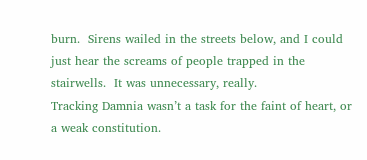burn.  Sirens wailed in the streets below, and I could just hear the screams of people trapped in the stairwells.  It was unnecessary, really.
Tracking Damnia wasn’t a task for the faint of heart, or a weak constitution.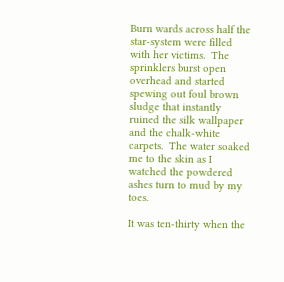Burn wards across half the star-system were filled with her victims.  The sprinklers burst open overhead and started spewing out foul brown sludge that instantly ruined the silk wallpaper and the chalk-white carpets.  The water soaked me to the skin as I watched the powdered ashes turn to mud by my toes.

It was ten-thirty when the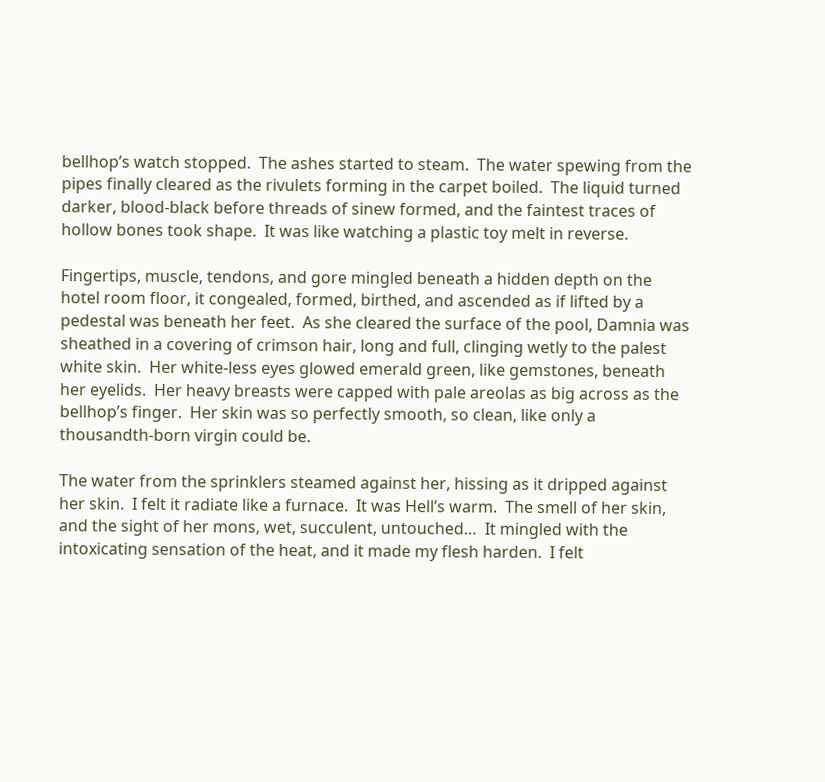bellhop’s watch stopped.  The ashes started to steam.  The water spewing from the pipes finally cleared as the rivulets forming in the carpet boiled.  The liquid turned darker, blood-black before threads of sinew formed, and the faintest traces of hollow bones took shape.  It was like watching a plastic toy melt in reverse.

Fingertips, muscle, tendons, and gore mingled beneath a hidden depth on the hotel room floor, it congealed, formed, birthed, and ascended as if lifted by a pedestal was beneath her feet.  As she cleared the surface of the pool, Damnia was sheathed in a covering of crimson hair, long and full, clinging wetly to the palest white skin.  Her white-less eyes glowed emerald green, like gemstones, beneath her eyelids.  Her heavy breasts were capped with pale areolas as big across as the bellhop’s finger.  Her skin was so perfectly smooth, so clean, like only a thousandth-born virgin could be.

The water from the sprinklers steamed against her, hissing as it dripped against her skin.  I felt it radiate like a furnace.  It was Hell’s warm.  The smell of her skin, and the sight of her mons, wet, succulent, untouched…  It mingled with the intoxicating sensation of the heat, and it made my flesh harden.  I felt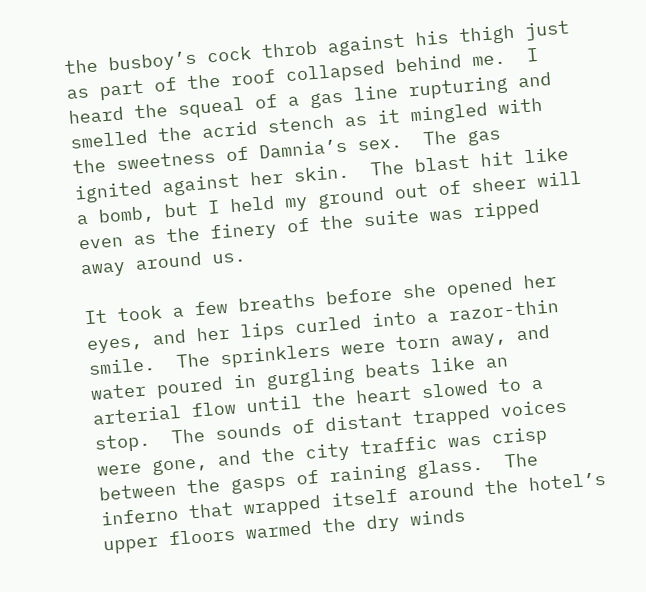the busboy’s cock throb against his thigh just as part of the roof collapsed behind me.  I heard the squeal of a gas line rupturing and smelled the acrid stench as it mingled with the sweetness of Damnia’s sex.  The gas ignited against her skin.  The blast hit like a bomb, but I held my ground out of sheer will even as the finery of the suite was ripped away around us.

It took a few breaths before she opened her eyes, and her lips curled into a razor-thin smile.  The sprinklers were torn away, and water poured in gurgling beats like an arterial flow until the heart slowed to a stop.  The sounds of distant trapped voices were gone, and the city traffic was crisp between the gasps of raining glass.  The inferno that wrapped itself around the hotel’s upper floors warmed the dry winds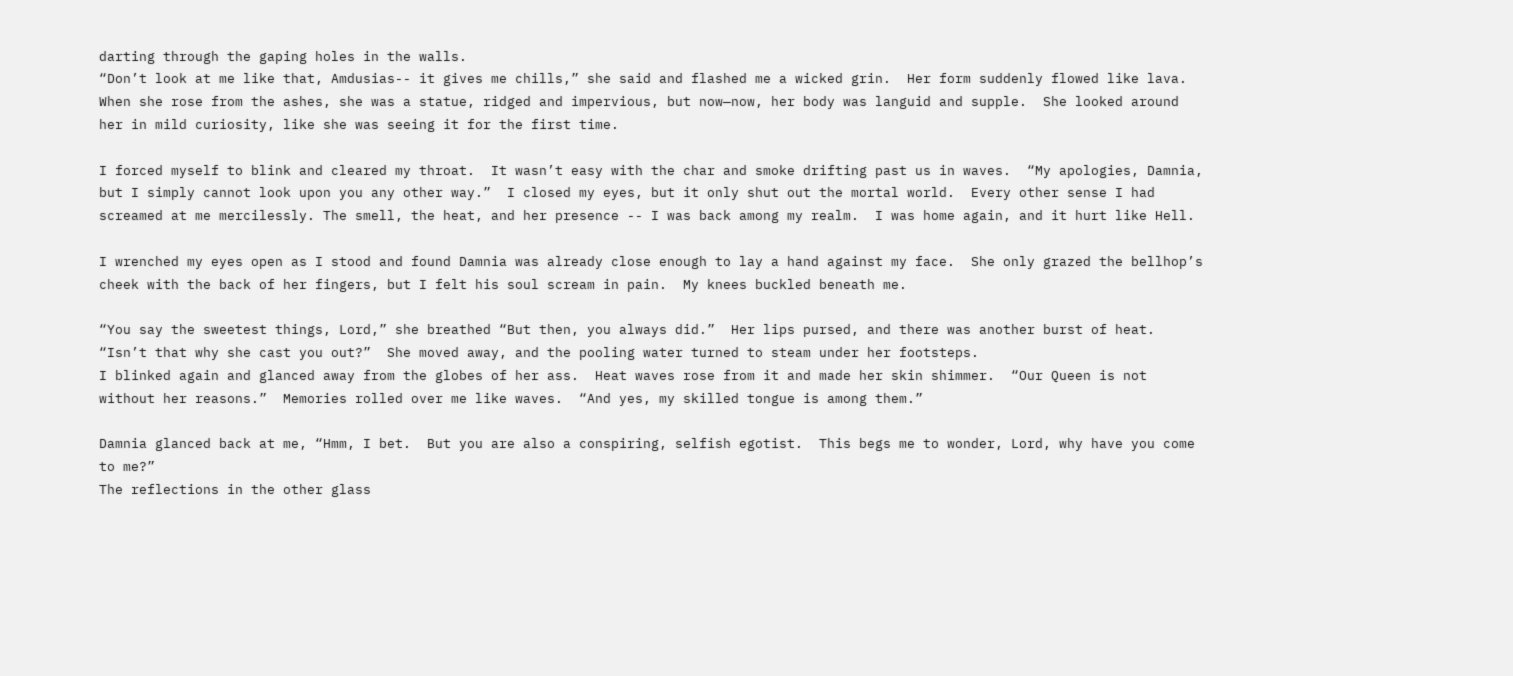darting through the gaping holes in the walls.
“Don’t look at me like that, Amdusias-- it gives me chills,” she said and flashed me a wicked grin.  Her form suddenly flowed like lava.  When she rose from the ashes, she was a statue, ridged and impervious, but now—now, her body was languid and supple.  She looked around her in mild curiosity, like she was seeing it for the first time.

I forced myself to blink and cleared my throat.  It wasn’t easy with the char and smoke drifting past us in waves.  “My apologies, Damnia, but I simply cannot look upon you any other way.”  I closed my eyes, but it only shut out the mortal world.  Every other sense I had screamed at me mercilessly. The smell, the heat, and her presence -- I was back among my realm.  I was home again, and it hurt like Hell.

I wrenched my eyes open as I stood and found Damnia was already close enough to lay a hand against my face.  She only grazed the bellhop’s cheek with the back of her fingers, but I felt his soul scream in pain.  My knees buckled beneath me.

“You say the sweetest things, Lord,” she breathed “But then, you always did.”  Her lips pursed, and there was another burst of heat.  “Isn’t that why she cast you out?”  She moved away, and the pooling water turned to steam under her footsteps.
I blinked again and glanced away from the globes of her ass.  Heat waves rose from it and made her skin shimmer.  “Our Queen is not without her reasons.”  Memories rolled over me like waves.  “And yes, my skilled tongue is among them.”

Damnia glanced back at me, “Hmm, I bet.  But you are also a conspiring, selfish egotist.  This begs me to wonder, Lord, why have you come to me?”
The reflections in the other glass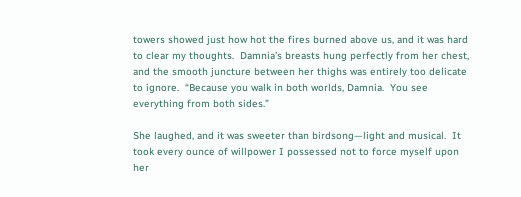towers showed just how hot the fires burned above us, and it was hard to clear my thoughts.  Damnia’s breasts hung perfectly from her chest, and the smooth juncture between her thighs was entirely too delicate to ignore.  “Because you walk in both worlds, Damnia.  You see everything from both sides.”

She laughed, and it was sweeter than birdsong—light and musical.  It took every ounce of willpower I possessed not to force myself upon her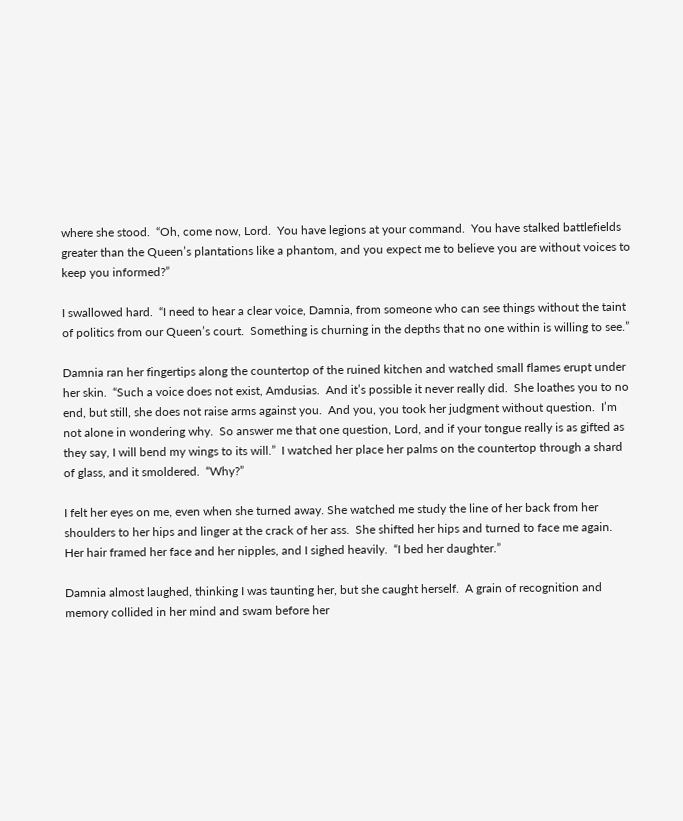where she stood.  “Oh, come now, Lord.  You have legions at your command.  You have stalked battlefields greater than the Queen’s plantations like a phantom, and you expect me to believe you are without voices to keep you informed?”

I swallowed hard.  “I need to hear a clear voice, Damnia, from someone who can see things without the taint of politics from our Queen’s court.  Something is churning in the depths that no one within is willing to see.”

Damnia ran her fingertips along the countertop of the ruined kitchen and watched small flames erupt under her skin.  “Such a voice does not exist, Amdusias.  And it’s possible it never really did.  She loathes you to no end, but still, she does not raise arms against you.  And you, you took her judgment without question.  I’m not alone in wondering why.  So answer me that one question, Lord, and if your tongue really is as gifted as they say, I will bend my wings to its will.”  I watched her place her palms on the countertop through a shard of glass, and it smoldered.  “Why?”

I felt her eyes on me, even when she turned away. She watched me study the line of her back from her shoulders to her hips and linger at the crack of her ass.  She shifted her hips and turned to face me again.  Her hair framed her face and her nipples, and I sighed heavily.  “I bed her daughter.”

Damnia almost laughed, thinking I was taunting her, but she caught herself.  A grain of recognition and memory collided in her mind and swam before her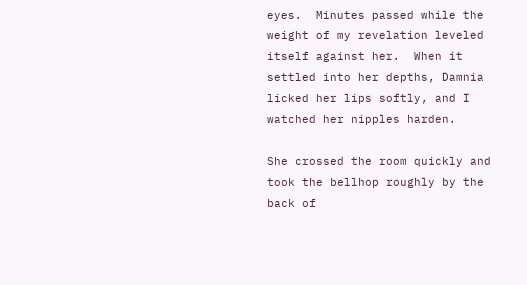eyes.  Minutes passed while the weight of my revelation leveled itself against her.  When it settled into her depths, Damnia licked her lips softly, and I watched her nipples harden.

She crossed the room quickly and took the bellhop roughly by the back of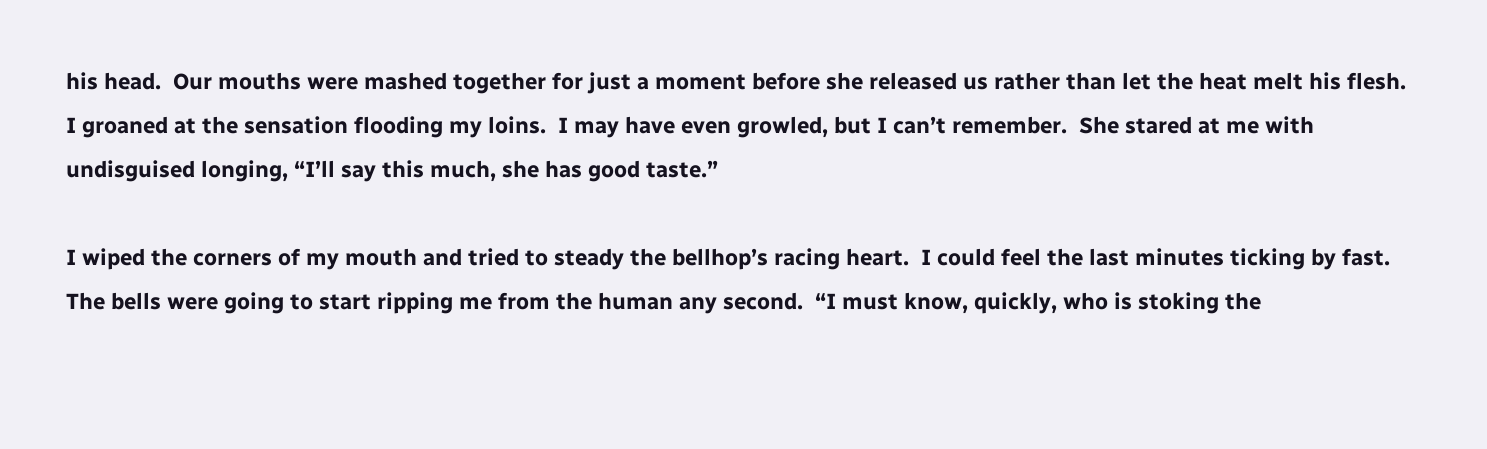his head.  Our mouths were mashed together for just a moment before she released us rather than let the heat melt his flesh.  I groaned at the sensation flooding my loins.  I may have even growled, but I can’t remember.  She stared at me with undisguised longing, “I’ll say this much, she has good taste.”

I wiped the corners of my mouth and tried to steady the bellhop’s racing heart.  I could feel the last minutes ticking by fast.  The bells were going to start ripping me from the human any second.  “I must know, quickly, who is stoking the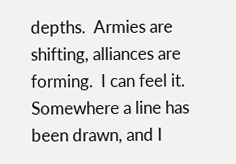depths.  Armies are shifting, alliances are forming.  I can feel it.  Somewhere a line has been drawn, and I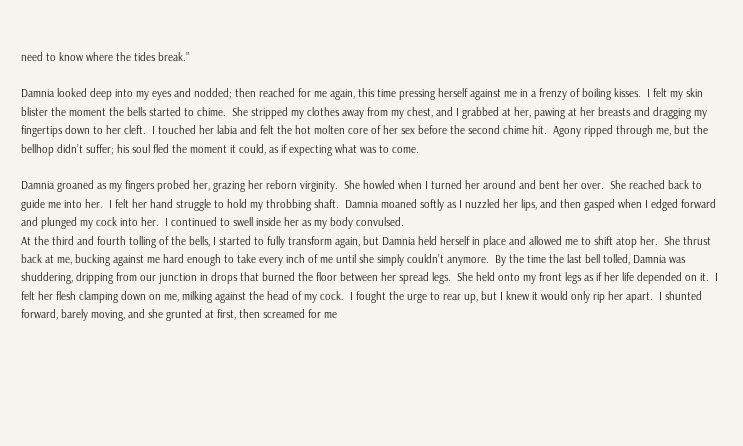need to know where the tides break.”

Damnia looked deep into my eyes and nodded; then reached for me again, this time pressing herself against me in a frenzy of boiling kisses.  I felt my skin blister the moment the bells started to chime.  She stripped my clothes away from my chest, and I grabbed at her, pawing at her breasts and dragging my fingertips down to her cleft.  I touched her labia and felt the hot molten core of her sex before the second chime hit.  Agony ripped through me, but the bellhop didn’t suffer; his soul fled the moment it could, as if expecting what was to come.

Damnia groaned as my fingers probed her, grazing her reborn virginity.  She howled when I turned her around and bent her over.  She reached back to guide me into her.  I felt her hand struggle to hold my throbbing shaft.  Damnia moaned softly as I nuzzled her lips, and then gasped when I edged forward and plunged my cock into her.  I continued to swell inside her as my body convulsed.
At the third and fourth tolling of the bells, I started to fully transform again, but Damnia held herself in place and allowed me to shift atop her.  She thrust back at me, bucking against me hard enough to take every inch of me until she simply couldn’t anymore.  By the time the last bell tolled, Damnia was shuddering, dripping from our junction in drops that burned the floor between her spread legs.  She held onto my front legs as if her life depended on it.  I felt her flesh clamping down on me, milking against the head of my cock.  I fought the urge to rear up, but I knew it would only rip her apart.  I shunted forward, barely moving, and she grunted at first, then screamed for me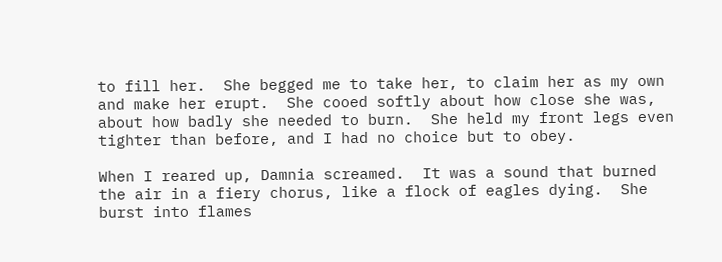to fill her.  She begged me to take her, to claim her as my own and make her erupt.  She cooed softly about how close she was, about how badly she needed to burn.  She held my front legs even tighter than before, and I had no choice but to obey.

When I reared up, Damnia screamed.  It was a sound that burned the air in a fiery chorus, like a flock of eagles dying.  She burst into flames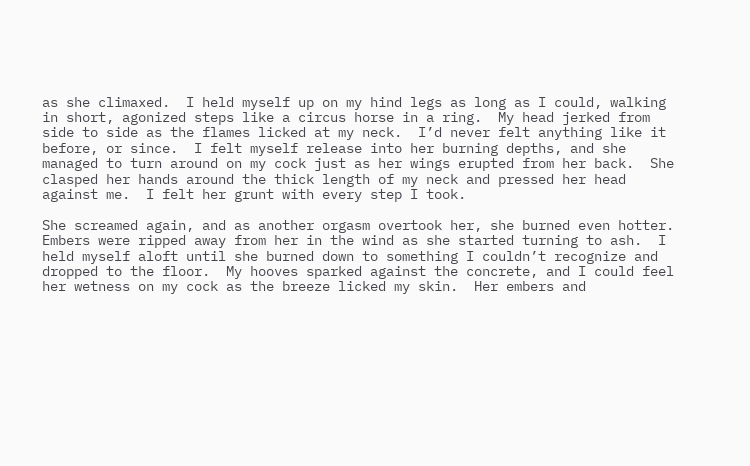as she climaxed.  I held myself up on my hind legs as long as I could, walking in short, agonized steps like a circus horse in a ring.  My head jerked from side to side as the flames licked at my neck.  I’d never felt anything like it before, or since.  I felt myself release into her burning depths, and she managed to turn around on my cock just as her wings erupted from her back.  She clasped her hands around the thick length of my neck and pressed her head against me.  I felt her grunt with every step I took.

She screamed again, and as another orgasm overtook her, she burned even hotter.  Embers were ripped away from her in the wind as she started turning to ash.  I held myself aloft until she burned down to something I couldn’t recognize and dropped to the floor.  My hooves sparked against the concrete, and I could feel her wetness on my cock as the breeze licked my skin.  Her embers and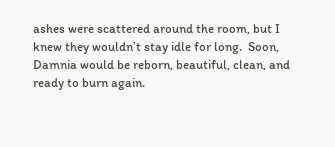ashes were scattered around the room, but I knew they wouldn’t stay idle for long.  Soon, Damnia would be reborn, beautiful, clean, and ready to burn again.